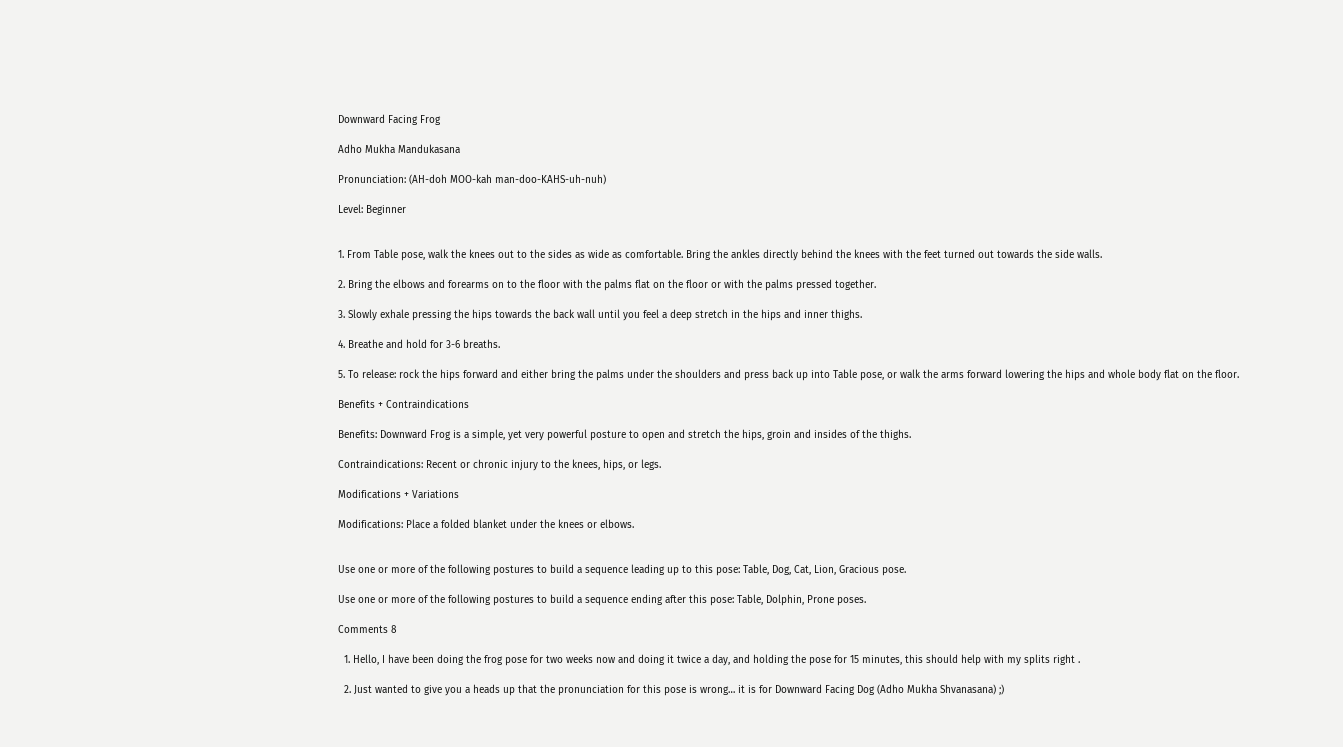Downward Facing Frog

Adho Mukha Mandukasana

Pronunciation: (AH-doh MOO-kah man-doo-KAHS-uh-nuh)

Level: Beginner


1. From Table pose, walk the knees out to the sides as wide as comfortable. Bring the ankles directly behind the knees with the feet turned out towards the side walls.

2. Bring the elbows and forearms on to the floor with the palms flat on the floor or with the palms pressed together.

3. Slowly exhale pressing the hips towards the back wall until you feel a deep stretch in the hips and inner thighs.

4. Breathe and hold for 3-6 breaths.

5. To release: rock the hips forward and either bring the palms under the shoulders and press back up into Table pose, or walk the arms forward lowering the hips and whole body flat on the floor.

Benefits + Contraindications

Benefits: Downward Frog is a simple, yet very powerful posture to open and stretch the hips, groin and insides of the thighs.

Contraindications: Recent or chronic injury to the knees, hips, or legs.

Modifications + Variations

Modifications: Place a folded blanket under the knees or elbows.


Use one or more of the following postures to build a sequence leading up to this pose: Table, Dog, Cat, Lion, Gracious pose.

Use one or more of the following postures to build a sequence ending after this pose: Table, Dolphin, Prone poses.

Comments 8

  1. Hello, I have been doing the frog pose for two weeks now and doing it twice a day, and holding the pose for 15 minutes, this should help with my splits right .

  2. Just wanted to give you a heads up that the pronunciation for this pose is wrong… it is for Downward Facing Dog (Adho Mukha Shvanasana) ;)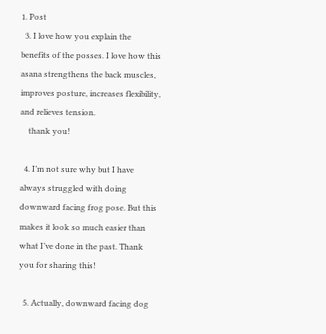1. Post
  3. I love how you explain the benefits of the posses. I love how this asana strengthens the back muscles, improves posture, increases flexibility, and relieves tension.
    thank you!

  4. I’m not sure why but I have always struggled with doing downward facing frog pose. But this makes it look so much easier than what I’ve done in the past. Thank you for sharing this!

  5. Actually, downward facing dog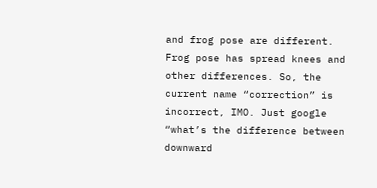and frog pose are different. Frog pose has spread knees and other differences. So, the current name “correction” is incorrect, IMO. Just google “what’s the difference between downward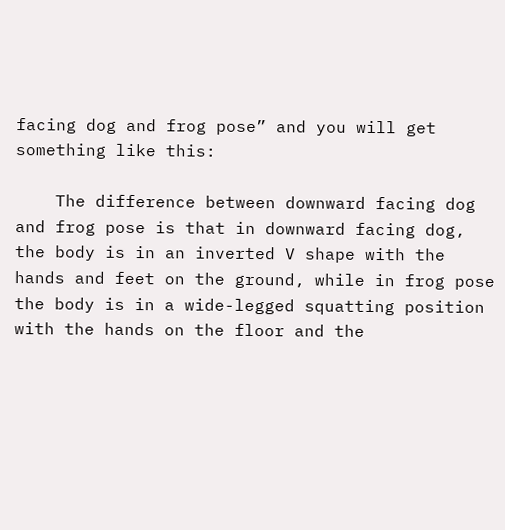facing dog and frog pose” and you will get something like this:

    The difference between downward facing dog and frog pose is that in downward facing dog, the body is in an inverted V shape with the hands and feet on the ground, while in frog pose the body is in a wide-legged squatting position with the hands on the floor and the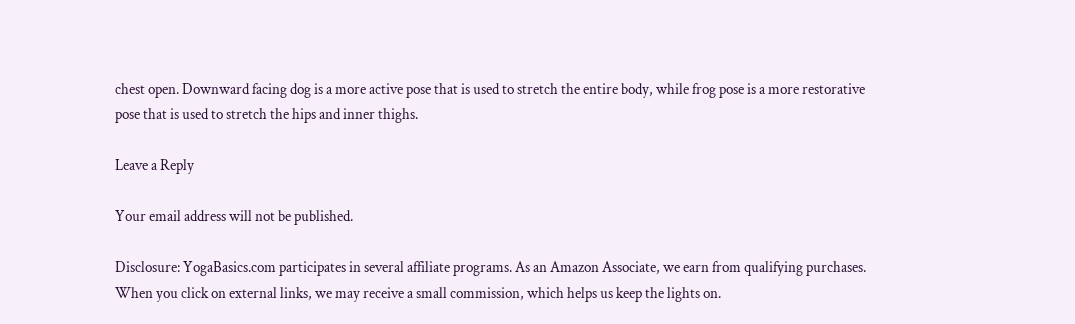chest open. Downward facing dog is a more active pose that is used to stretch the entire body, while frog pose is a more restorative pose that is used to stretch the hips and inner thighs.

Leave a Reply

Your email address will not be published.

Disclosure: YogaBasics.com participates in several affiliate programs. As an Amazon Associate, we earn from qualifying purchases. When you click on external links, we may receive a small commission, which helps us keep the lights on.